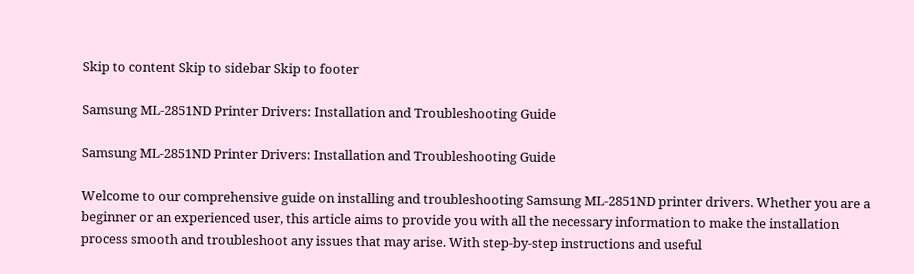Skip to content Skip to sidebar Skip to footer

Samsung ML-2851ND Printer Drivers: Installation and Troubleshooting Guide

Samsung ML-2851ND Printer Drivers: Installation and Troubleshooting Guide

Welcome to our comprehensive guide on installing and troubleshooting Samsung ML-2851ND printer drivers. Whether you are a beginner or an experienced user, this article aims to provide you with all the necessary information to make the installation process smooth and troubleshoot any issues that may arise. With step-by-step instructions and useful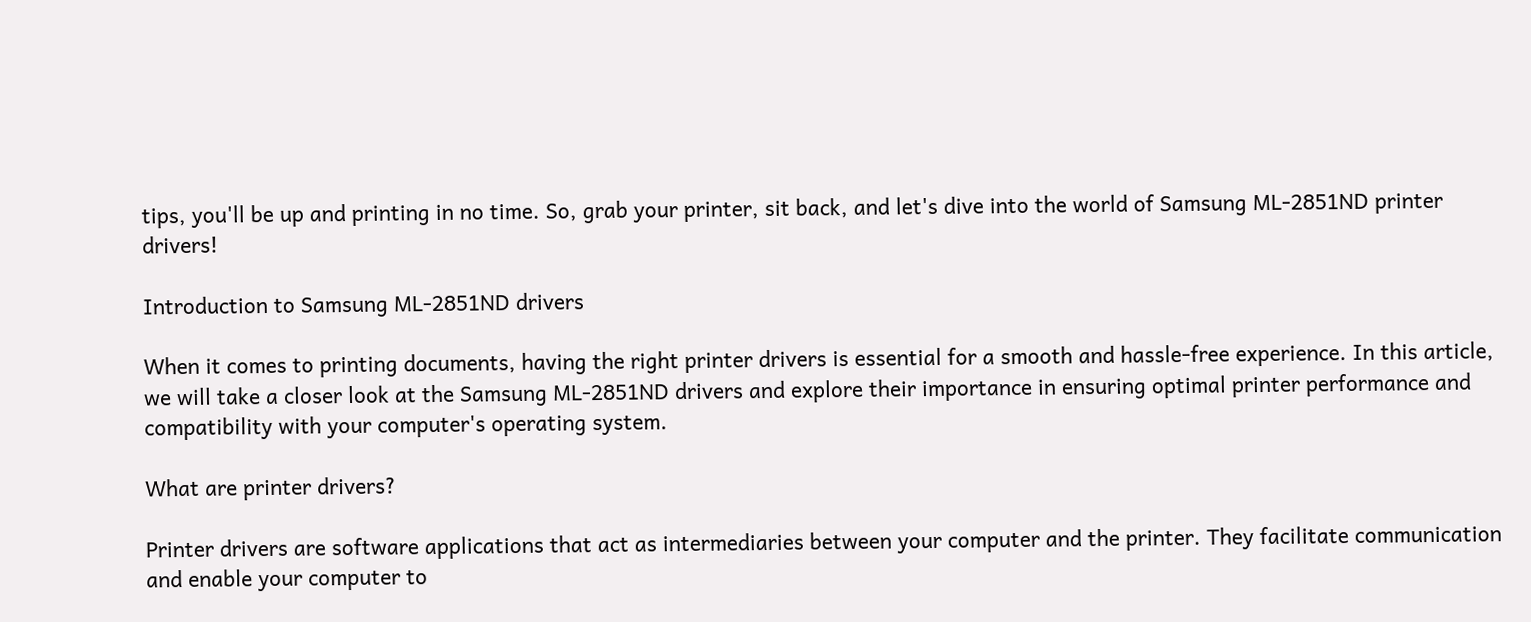tips, you'll be up and printing in no time. So, grab your printer, sit back, and let's dive into the world of Samsung ML-2851ND printer drivers!

Introduction to Samsung ML-2851ND drivers

When it comes to printing documents, having the right printer drivers is essential for a smooth and hassle-free experience. In this article, we will take a closer look at the Samsung ML-2851ND drivers and explore their importance in ensuring optimal printer performance and compatibility with your computer's operating system.

What are printer drivers?

Printer drivers are software applications that act as intermediaries between your computer and the printer. They facilitate communication and enable your computer to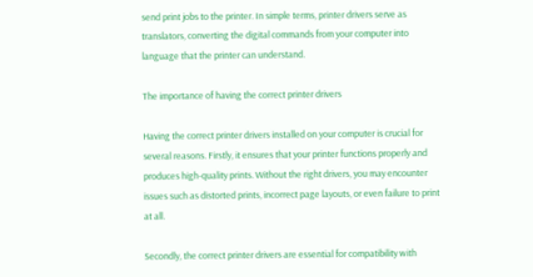send print jobs to the printer. In simple terms, printer drivers serve as translators, converting the digital commands from your computer into language that the printer can understand.

The importance of having the correct printer drivers

Having the correct printer drivers installed on your computer is crucial for several reasons. Firstly, it ensures that your printer functions properly and produces high-quality prints. Without the right drivers, you may encounter issues such as distorted prints, incorrect page layouts, or even failure to print at all.

Secondly, the correct printer drivers are essential for compatibility with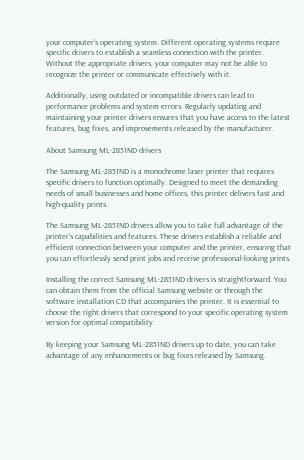your computer's operating system. Different operating systems require specific drivers to establish a seamless connection with the printer. Without the appropriate drivers, your computer may not be able to recognize the printer or communicate effectively with it.

Additionally, using outdated or incompatible drivers can lead to performance problems and system errors. Regularly updating and maintaining your printer drivers ensures that you have access to the latest features, bug fixes, and improvements released by the manufacturer.

About Samsung ML-2851ND drivers

The Samsung ML-2851ND is a monochrome laser printer that requires specific drivers to function optimally. Designed to meet the demanding needs of small businesses and home offices, this printer delivers fast and high-quality prints.

The Samsung ML-2851ND drivers allow you to take full advantage of the printer's capabilities and features. These drivers establish a reliable and efficient connection between your computer and the printer, ensuring that you can effortlessly send print jobs and receive professional-looking prints.

Installing the correct Samsung ML-2851ND drivers is straightforward. You can obtain them from the official Samsung website or through the software installation CD that accompanies the printer. It is essential to choose the right drivers that correspond to your specific operating system version for optimal compatibility.

By keeping your Samsung ML-2851ND drivers up to date, you can take advantage of any enhancements or bug fixes released by Samsung.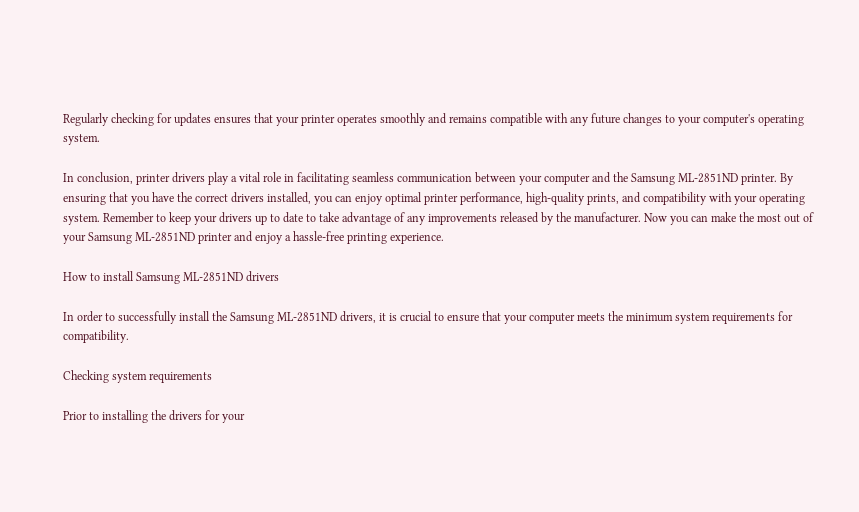Regularly checking for updates ensures that your printer operates smoothly and remains compatible with any future changes to your computer's operating system.

In conclusion, printer drivers play a vital role in facilitating seamless communication between your computer and the Samsung ML-2851ND printer. By ensuring that you have the correct drivers installed, you can enjoy optimal printer performance, high-quality prints, and compatibility with your operating system. Remember to keep your drivers up to date to take advantage of any improvements released by the manufacturer. Now you can make the most out of your Samsung ML-2851ND printer and enjoy a hassle-free printing experience.

How to install Samsung ML-2851ND drivers

In order to successfully install the Samsung ML-2851ND drivers, it is crucial to ensure that your computer meets the minimum system requirements for compatibility.

Checking system requirements

Prior to installing the drivers for your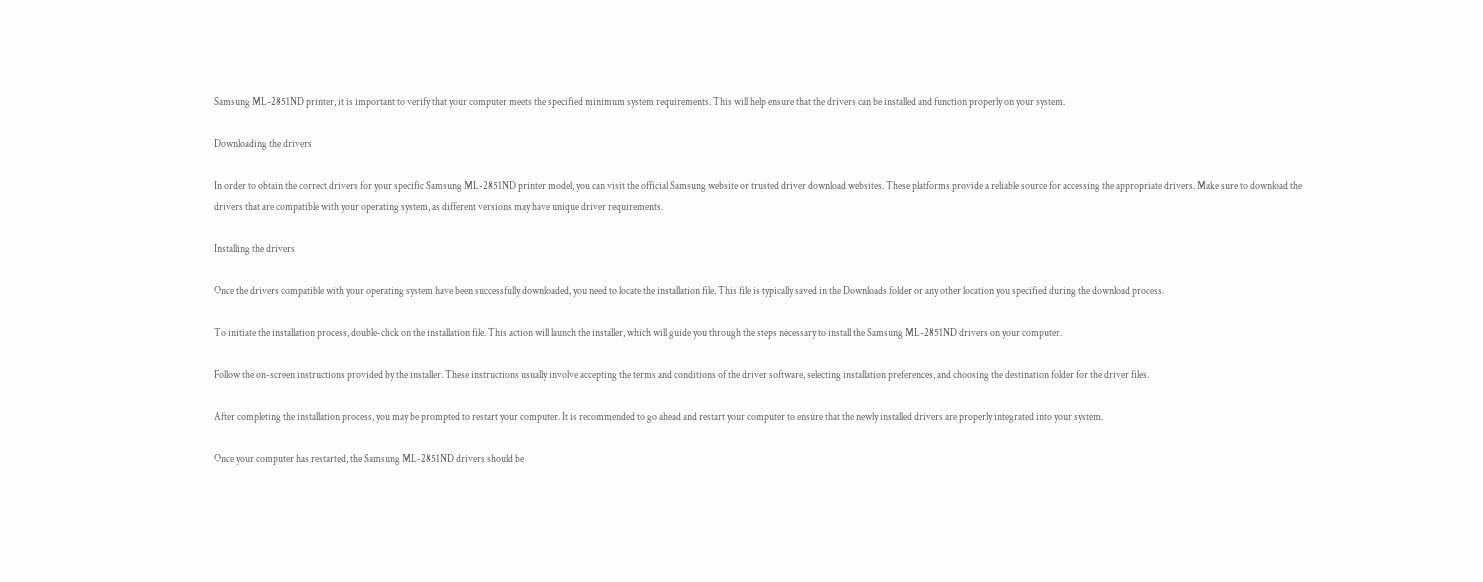Samsung ML-2851ND printer, it is important to verify that your computer meets the specified minimum system requirements. This will help ensure that the drivers can be installed and function properly on your system.

Downloading the drivers

In order to obtain the correct drivers for your specific Samsung ML-2851ND printer model, you can visit the official Samsung website or trusted driver download websites. These platforms provide a reliable source for accessing the appropriate drivers. Make sure to download the drivers that are compatible with your operating system, as different versions may have unique driver requirements.

Installing the drivers

Once the drivers compatible with your operating system have been successfully downloaded, you need to locate the installation file. This file is typically saved in the Downloads folder or any other location you specified during the download process.

To initiate the installation process, double-click on the installation file. This action will launch the installer, which will guide you through the steps necessary to install the Samsung ML-2851ND drivers on your computer.

Follow the on-screen instructions provided by the installer. These instructions usually involve accepting the terms and conditions of the driver software, selecting installation preferences, and choosing the destination folder for the driver files.

After completing the installation process, you may be prompted to restart your computer. It is recommended to go ahead and restart your computer to ensure that the newly installed drivers are properly integrated into your system.

Once your computer has restarted, the Samsung ML-2851ND drivers should be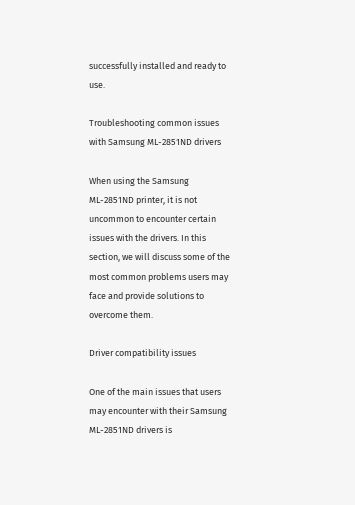successfully installed and ready to use.

Troubleshooting common issues with Samsung ML-2851ND drivers

When using the Samsung ML-2851ND printer, it is not uncommon to encounter certain issues with the drivers. In this section, we will discuss some of the most common problems users may face and provide solutions to overcome them.

Driver compatibility issues

One of the main issues that users may encounter with their Samsung ML-2851ND drivers is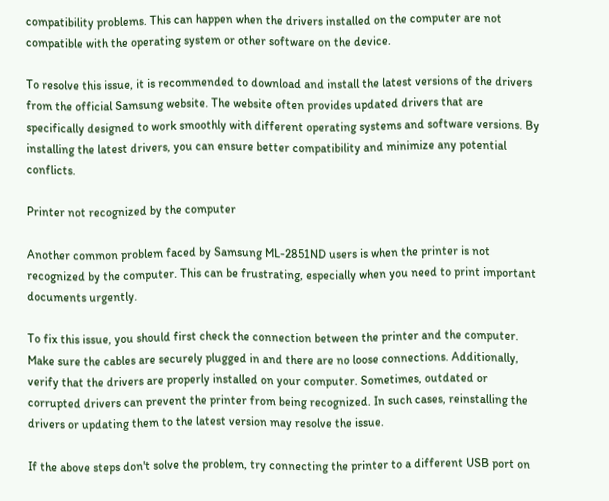compatibility problems. This can happen when the drivers installed on the computer are not compatible with the operating system or other software on the device.

To resolve this issue, it is recommended to download and install the latest versions of the drivers from the official Samsung website. The website often provides updated drivers that are specifically designed to work smoothly with different operating systems and software versions. By installing the latest drivers, you can ensure better compatibility and minimize any potential conflicts.

Printer not recognized by the computer

Another common problem faced by Samsung ML-2851ND users is when the printer is not recognized by the computer. This can be frustrating, especially when you need to print important documents urgently.

To fix this issue, you should first check the connection between the printer and the computer. Make sure the cables are securely plugged in and there are no loose connections. Additionally, verify that the drivers are properly installed on your computer. Sometimes, outdated or corrupted drivers can prevent the printer from being recognized. In such cases, reinstalling the drivers or updating them to the latest version may resolve the issue.

If the above steps don't solve the problem, try connecting the printer to a different USB port on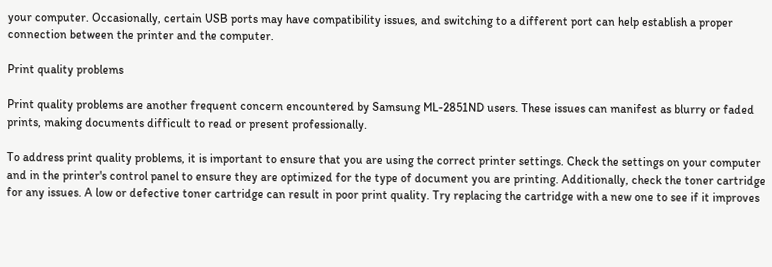your computer. Occasionally, certain USB ports may have compatibility issues, and switching to a different port can help establish a proper connection between the printer and the computer.

Print quality problems

Print quality problems are another frequent concern encountered by Samsung ML-2851ND users. These issues can manifest as blurry or faded prints, making documents difficult to read or present professionally.

To address print quality problems, it is important to ensure that you are using the correct printer settings. Check the settings on your computer and in the printer's control panel to ensure they are optimized for the type of document you are printing. Additionally, check the toner cartridge for any issues. A low or defective toner cartridge can result in poor print quality. Try replacing the cartridge with a new one to see if it improves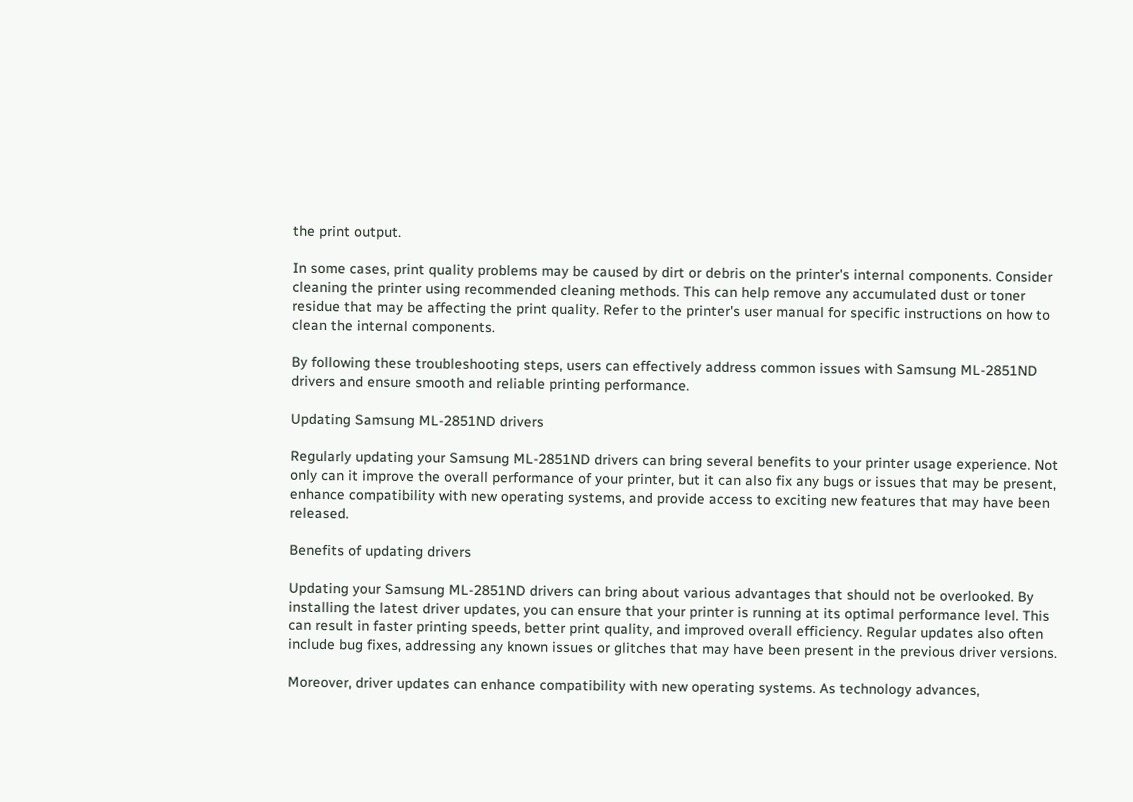the print output.

In some cases, print quality problems may be caused by dirt or debris on the printer's internal components. Consider cleaning the printer using recommended cleaning methods. This can help remove any accumulated dust or toner residue that may be affecting the print quality. Refer to the printer's user manual for specific instructions on how to clean the internal components.

By following these troubleshooting steps, users can effectively address common issues with Samsung ML-2851ND drivers and ensure smooth and reliable printing performance.

Updating Samsung ML-2851ND drivers

Regularly updating your Samsung ML-2851ND drivers can bring several benefits to your printer usage experience. Not only can it improve the overall performance of your printer, but it can also fix any bugs or issues that may be present, enhance compatibility with new operating systems, and provide access to exciting new features that may have been released.

Benefits of updating drivers

Updating your Samsung ML-2851ND drivers can bring about various advantages that should not be overlooked. By installing the latest driver updates, you can ensure that your printer is running at its optimal performance level. This can result in faster printing speeds, better print quality, and improved overall efficiency. Regular updates also often include bug fixes, addressing any known issues or glitches that may have been present in the previous driver versions.

Moreover, driver updates can enhance compatibility with new operating systems. As technology advances,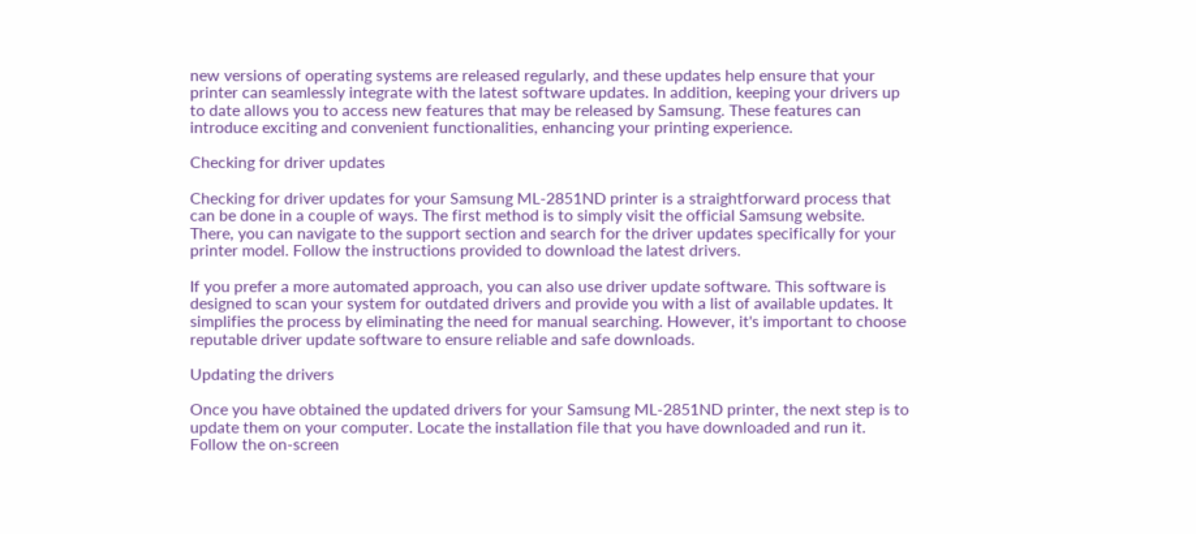new versions of operating systems are released regularly, and these updates help ensure that your printer can seamlessly integrate with the latest software updates. In addition, keeping your drivers up to date allows you to access new features that may be released by Samsung. These features can introduce exciting and convenient functionalities, enhancing your printing experience.

Checking for driver updates

Checking for driver updates for your Samsung ML-2851ND printer is a straightforward process that can be done in a couple of ways. The first method is to simply visit the official Samsung website. There, you can navigate to the support section and search for the driver updates specifically for your printer model. Follow the instructions provided to download the latest drivers.

If you prefer a more automated approach, you can also use driver update software. This software is designed to scan your system for outdated drivers and provide you with a list of available updates. It simplifies the process by eliminating the need for manual searching. However, it's important to choose reputable driver update software to ensure reliable and safe downloads.

Updating the drivers

Once you have obtained the updated drivers for your Samsung ML-2851ND printer, the next step is to update them on your computer. Locate the installation file that you have downloaded and run it. Follow the on-screen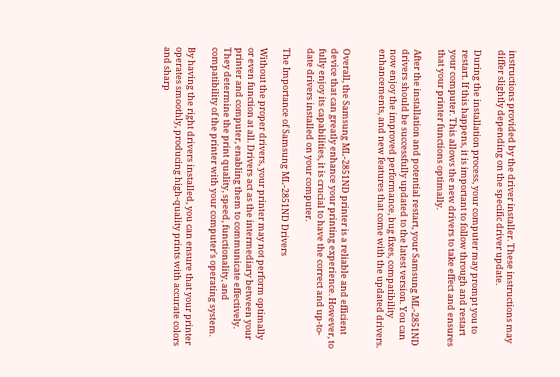instructions provided by the driver installer. These instructions may differ slightly depending on the specific driver update.

During the installation process, your computer may prompt you to restart. If this happens, it is important to follow through and restart your computer. This allows the new drivers to take effect and ensures that your printer functions optimally.

After the installation and potential restart, your Samsung ML-2851ND drivers should be successfully updated to the latest version. You can now enjoy the improved performance, bug fixes, compatibility enhancements, and new features that come with the updated drivers.


Overall, the Samsung ML-2851ND printer is a reliable and efficient device that can greatly enhance your printing experience. However, to fully enjoy its capabilities, it is crucial to have the correct and up-to-date drivers installed on your computer.

The Importance of Samsung ML-2851ND Drivers

Without the proper drivers, your printer may not perform optimally or even function at all. Drivers act as the intermediary between your printer and computer, enabling them to communicate effectively. They determine the print quality, speed, functionality, and compatibility of the printer with your computer's operating system.

By having the right drivers installed, you can ensure that your printer operates smoothly, producing high-quality prints with accurate colors and sharp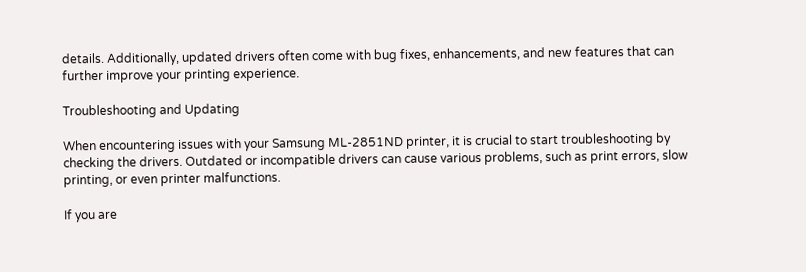details. Additionally, updated drivers often come with bug fixes, enhancements, and new features that can further improve your printing experience.

Troubleshooting and Updating

When encountering issues with your Samsung ML-2851ND printer, it is crucial to start troubleshooting by checking the drivers. Outdated or incompatible drivers can cause various problems, such as print errors, slow printing, or even printer malfunctions.

If you are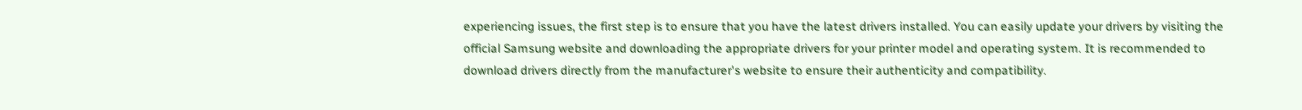experiencing issues, the first step is to ensure that you have the latest drivers installed. You can easily update your drivers by visiting the official Samsung website and downloading the appropriate drivers for your printer model and operating system. It is recommended to download drivers directly from the manufacturer's website to ensure their authenticity and compatibility.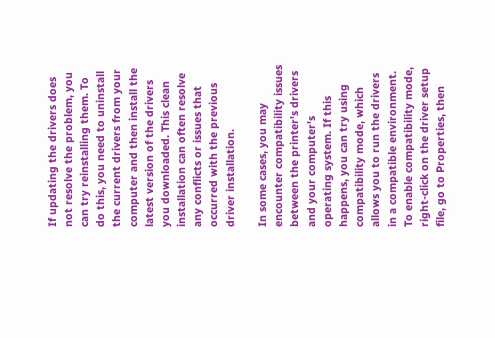If updating the drivers does not resolve the problem, you can try reinstalling them. To do this, you need to uninstall the current drivers from your computer and then install the latest version of the drivers you downloaded. This clean installation can often resolve any conflicts or issues that occurred with the previous driver installation.

In some cases, you may encounter compatibility issues between the printer's drivers and your computer's operating system. If this happens, you can try using compatibility mode, which allows you to run the drivers in a compatible environment. To enable compatibility mode, right-click on the driver setup file, go to Properties, then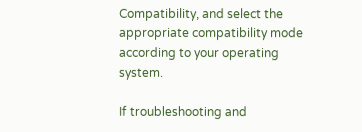Compatibility, and select the appropriate compatibility mode according to your operating system.

If troubleshooting and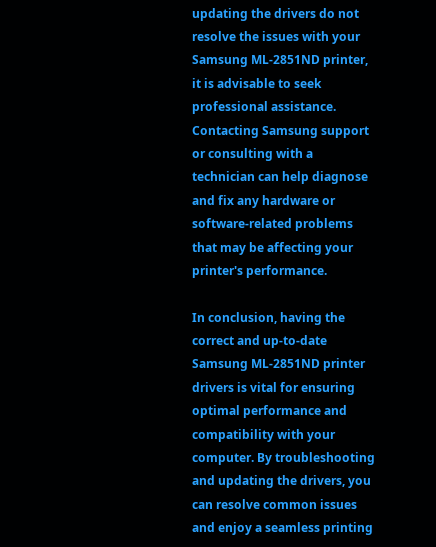updating the drivers do not resolve the issues with your Samsung ML-2851ND printer, it is advisable to seek professional assistance. Contacting Samsung support or consulting with a technician can help diagnose and fix any hardware or software-related problems that may be affecting your printer's performance.

In conclusion, having the correct and up-to-date Samsung ML-2851ND printer drivers is vital for ensuring optimal performance and compatibility with your computer. By troubleshooting and updating the drivers, you can resolve common issues and enjoy a seamless printing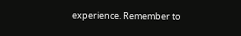experience. Remember to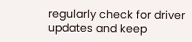regularly check for driver updates and keep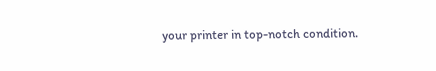your printer in top-notch condition.